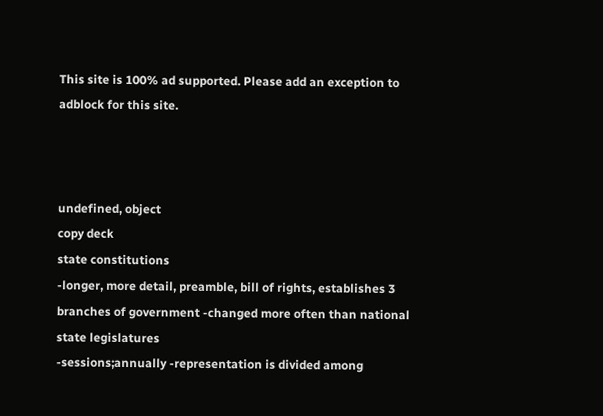This site is 100% ad supported. Please add an exception to adblock for this site.



undefined, object
copy deck
state constitutions
-longer, more detail, preamble, bill of rights, establishes 3 branches of government -changed more often than national
state legislatures
-sessions;annually -representation is divided among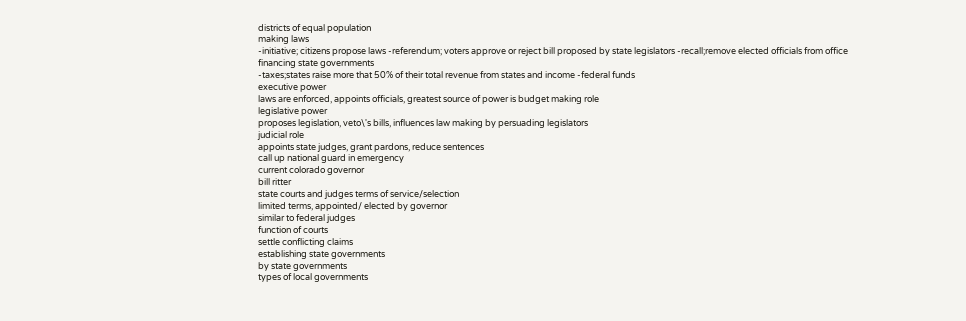districts of equal population
making laws
-initiative; citizens propose laws -referendum; voters approve or reject bill proposed by state legislators -recall;remove elected officials from office
financing state governments
-taxes;states raise more that 50% of their total revenue from states and income -federal funds
executive power
laws are enforced, appoints officials, greatest source of power is budget making role
legislative power
proposes legislation, veto\'s bills, influences law making by persuading legislators
judicial role
appoints state judges, grant pardons, reduce sentences
call up national guard in emergency
current colorado governor
bill ritter
state courts and judges terms of service/selection
limited terms, appointed/ elected by governor
similar to federal judges
function of courts
settle conflicting claims
establishing state governments
by state governments
types of local governments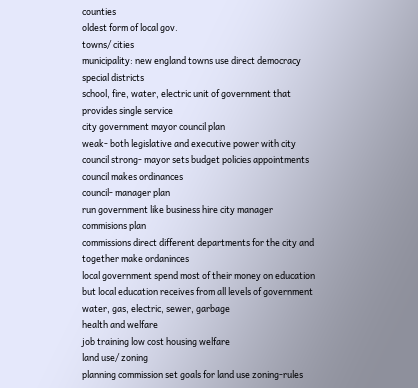counties
oldest form of local gov.
towns/ cities
municipality: new england towns use direct democracy
special districts
school, fire, water, electric unit of government that provides single service
city government mayor council plan
weak- both legislative and executive power with city council strong- mayor sets budget policies appointments council makes ordinances
council- manager plan
run government like business hire city manager
commisions plan
commissions direct different departments for the city and together make ordaninces
local government spend most of their money on education but local education receives from all levels of government
water, gas, electric, sewer, garbage
health and welfare
job training low cost housing welfare
land use/ zoning
planning commission set goals for land use zoning-rules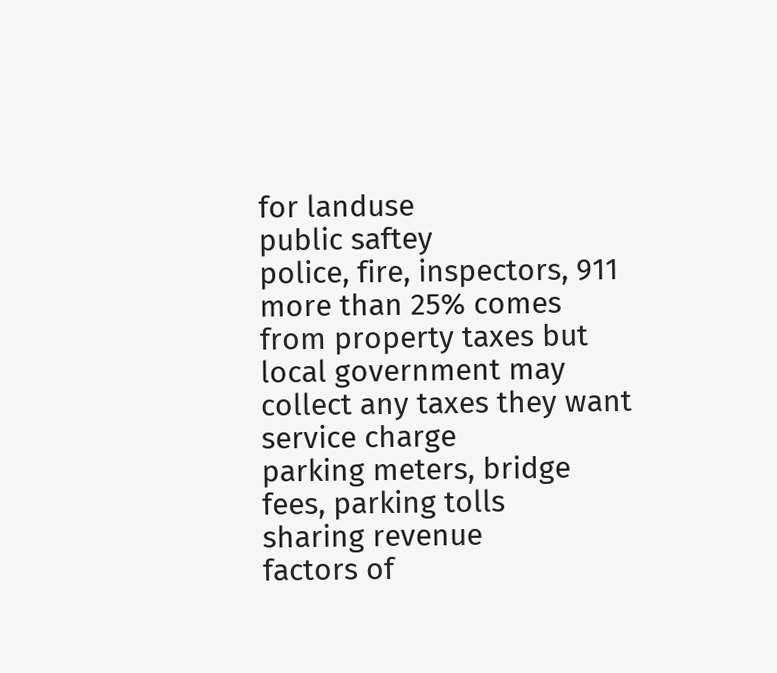for landuse
public saftey
police, fire, inspectors, 911
more than 25% comes from property taxes but local government may collect any taxes they want
service charge
parking meters, bridge fees, parking tolls
sharing revenue
factors of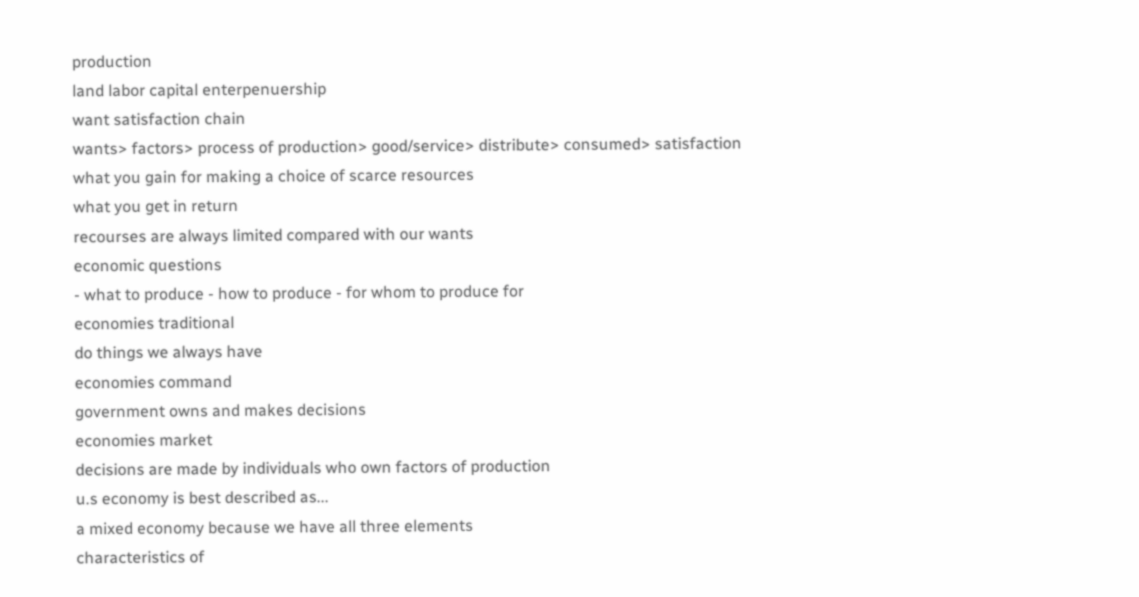production
land labor capital enterpenuership
want satisfaction chain
wants> factors> process of production> good/service> distribute> consumed> satisfaction
what you gain for making a choice of scarce resources
what you get in return
recourses are always limited compared with our wants
economic questions
- what to produce - how to produce - for whom to produce for
economies traditional
do things we always have
economies command
government owns and makes decisions
economies market
decisions are made by individuals who own factors of production
u.s economy is best described as...
a mixed economy because we have all three elements
characteristics of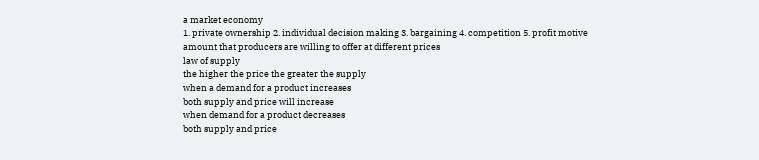a market economy
1. private ownership 2. individual decision making 3. bargaining 4. competition 5. profit motive
amount that producers are willing to offer at different prices
law of supply
the higher the price the greater the supply
when a demand for a product increases
both supply and price will increase
when demand for a product decreases
both supply and price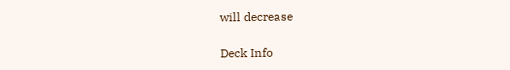will decrease

Deck Info